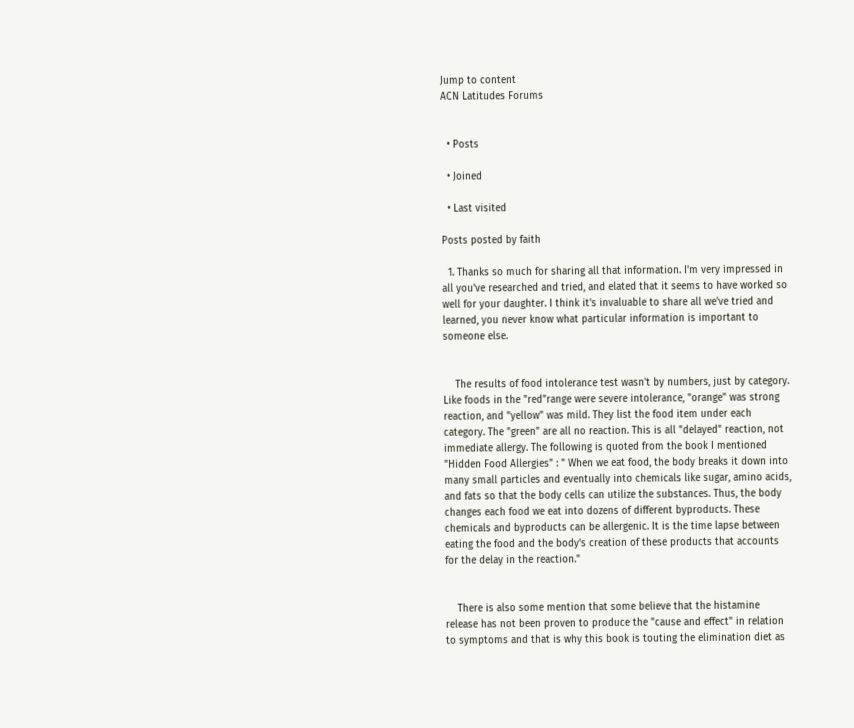Jump to content
ACN Latitudes Forums


  • Posts

  • Joined

  • Last visited

Posts posted by faith

  1. Thanks so much for sharing all that information. I'm very impressed in all you've researched and tried, and elated that it seems to have worked so well for your daughter. I think it's invaluable to share all we've tried and learned, you never know what particular information is important to someone else.


    The results of food intolerance test wasn't by numbers, just by category. Like foods in the "red"range were severe intolerance, "orange" was strong reaction, and "yellow" was mild. They list the food item under each category. The "green" are all no reaction. This is all "delayed" reaction, not immediate allergy. The following is quoted from the book I mentioned "Hidden Food Allergies" : " When we eat food, the body breaks it down into many small particles and eventually into chemicals like sugar, amino acids, and fats so that the body cells can utilize the substances. Thus, the body changes each food we eat into dozens of different byproducts. These chemicals and byproducts can be allergenic. It is the time lapse between eating the food and the body's creation of these products that accounts for the delay in the reaction."


    There is also some mention that some believe that the histamine release has not been proven to produce the "cause and effect" in relation to symptoms and that is why this book is touting the elimination diet as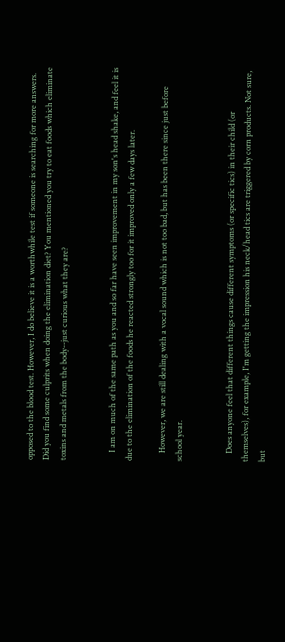opposed to the blood test. However, I do believe it is a worthwhile test if someone is searching for more answers. Did you find some culprits when doing the elimination diet? You mentioned you try to eat foods which eliminate toxins and metals from the body--just curious what they are?


    I am on much of the same path as you and so far have seen improvement in my son's head shake, and feel it is due to the elimination of the foods he reacted strongly too for it improved only a few days later.

    However, we are still dealing with a vocal sound which is not too bad, but has been there since just before school year.


    Does anyone feel that different things cause different symptoms (or specific tics) in their child (or themselves), for example, I'm getting the impression his neck/head tics are triggered by corn products. Not sure, but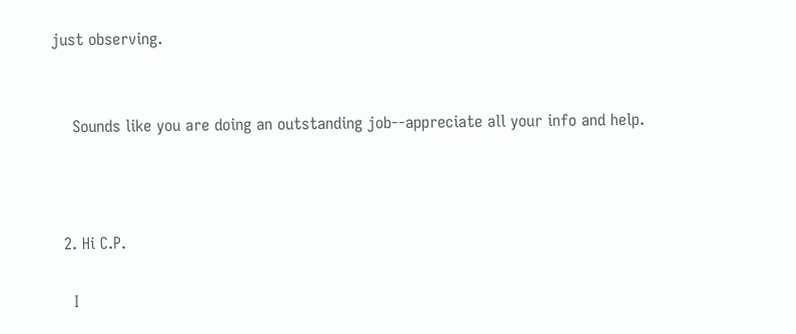just observing.


    Sounds like you are doing an outstanding job--appreciate all your info and help.



  2. Hi C.P.

    I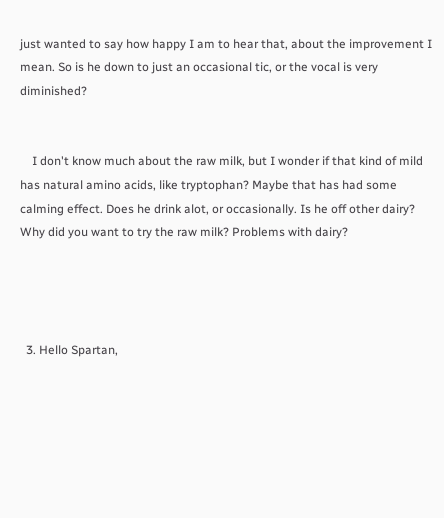just wanted to say how happy I am to hear that, about the improvement I mean. So is he down to just an occasional tic, or the vocal is very diminished?


    I don't know much about the raw milk, but I wonder if that kind of mild has natural amino acids, like tryptophan? Maybe that has had some calming effect. Does he drink alot, or occasionally. Is he off other dairy? Why did you want to try the raw milk? Problems with dairy?




  3. Hello Spartan,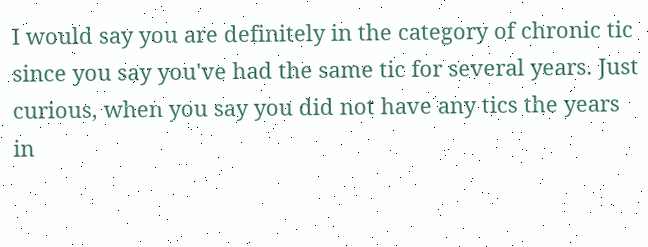I would say you are definitely in the category of chronic tic since you say you've had the same tic for several years. Just curious, when you say you did not have any tics the years in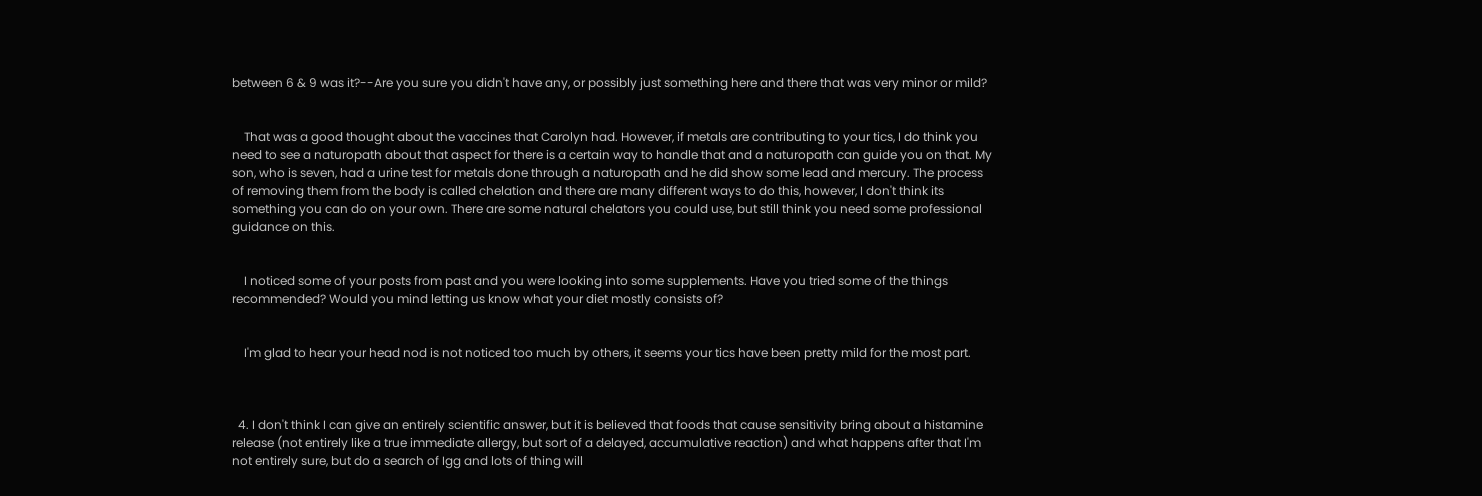between 6 & 9 was it?--Are you sure you didn't have any, or possibly just something here and there that was very minor or mild?


    That was a good thought about the vaccines that Carolyn had. However, if metals are contributing to your tics, I do think you need to see a naturopath about that aspect for there is a certain way to handle that and a naturopath can guide you on that. My son, who is seven, had a urine test for metals done through a naturopath and he did show some lead and mercury. The process of removing them from the body is called chelation and there are many different ways to do this, however, I don't think its something you can do on your own. There are some natural chelators you could use, but still think you need some professional guidance on this.


    I noticed some of your posts from past and you were looking into some supplements. Have you tried some of the things recommended? Would you mind letting us know what your diet mostly consists of?


    I'm glad to hear your head nod is not noticed too much by others, it seems your tics have been pretty mild for the most part.



  4. I don't think I can give an entirely scientific answer, but it is believed that foods that cause sensitivity bring about a histamine release (not entirely like a true immediate allergy, but sort of a delayed, accumulative reaction) and what happens after that I'm not entirely sure, but do a search of Igg and lots of thing will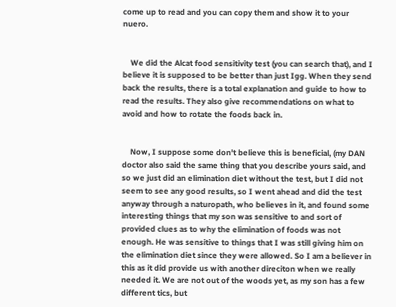come up to read and you can copy them and show it to your nuero.


    We did the Alcat food sensitivity test (you can search that), and I believe it is supposed to be better than just Igg. When they send back the results, there is a total explanation and guide to how to read the results. They also give recommendations on what to avoid and how to rotate the foods back in.


    Now, I suppose some don't believe this is beneficial, (my DAN doctor also said the same thing that you describe yours said, and so we just did an elimination diet without the test, but I did not seem to see any good results, so I went ahead and did the test anyway through a naturopath, who believes in it, and found some interesting things that my son was sensitive to and sort of provided clues as to why the elimination of foods was not enough. He was sensitive to things that I was still giving him on the elimination diet since they were allowed. So I am a believer in this as it did provide us with another direciton when we really needed it. We are not out of the woods yet, as my son has a few different tics, but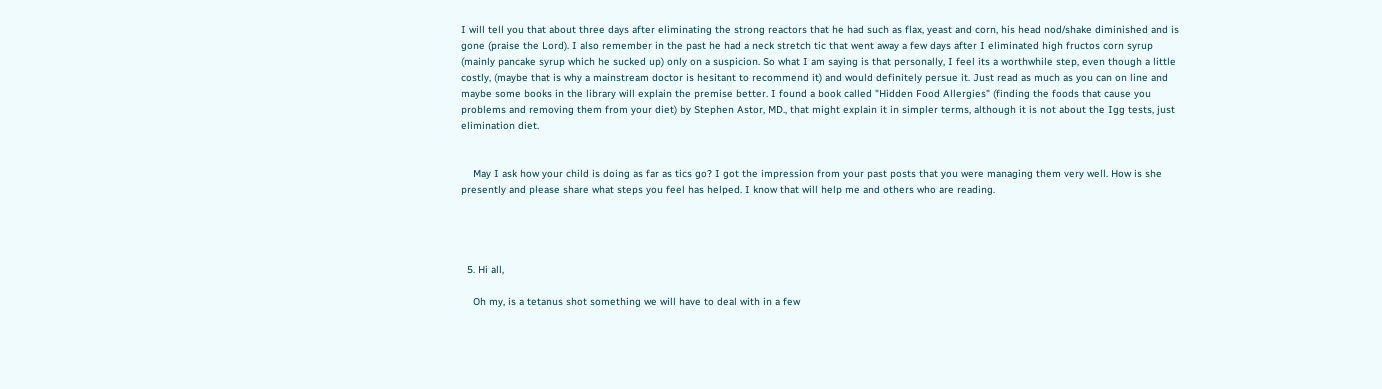I will tell you that about three days after eliminating the strong reactors that he had such as flax, yeast and corn, his head nod/shake diminished and is gone (praise the Lord). I also remember in the past he had a neck stretch tic that went away a few days after I eliminated high fructos corn syrup (mainly pancake syrup which he sucked up) only on a suspicion. So what I am saying is that personally, I feel its a worthwhile step, even though a little costly, (maybe that is why a mainstream doctor is hesitant to recommend it) and would definitely persue it. Just read as much as you can on line and maybe some books in the library will explain the premise better. I found a book called "Hidden Food Allergies" (finding the foods that cause you problems and removing them from your diet) by Stephen Astor, MD., that might explain it in simpler terms, although it is not about the Igg tests, just elimination diet.


    May I ask how your child is doing as far as tics go? I got the impression from your past posts that you were managing them very well. How is she presently and please share what steps you feel has helped. I know that will help me and others who are reading.




  5. Hi all,

    Oh my, is a tetanus shot something we will have to deal with in a few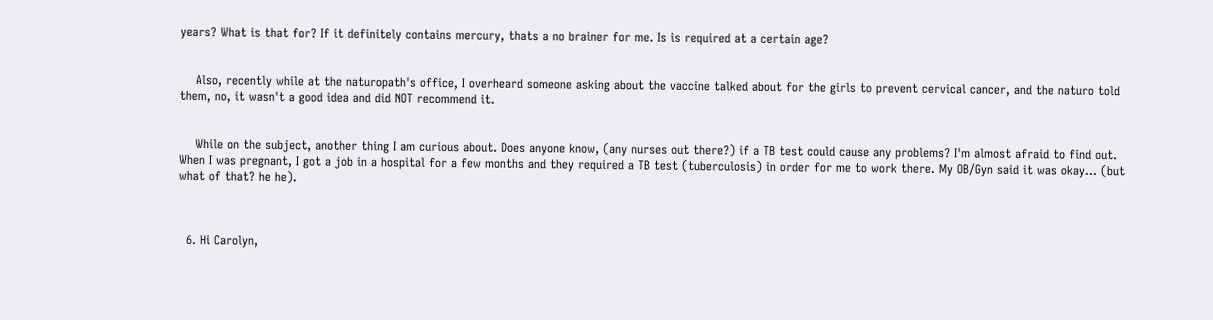years? What is that for? If it definitely contains mercury, thats a no brainer for me. Is is required at a certain age?


    Also, recently while at the naturopath's office, I overheard someone asking about the vaccine talked about for the girls to prevent cervical cancer, and the naturo told them, no, it wasn't a good idea and did NOT recommend it.


    While on the subject, another thing I am curious about. Does anyone know, (any nurses out there?) if a TB test could cause any problems? I'm almost afraid to find out. When I was pregnant, I got a job in a hospital for a few months and they required a TB test (tuberculosis) in order for me to work there. My OB/Gyn said it was okay... (but what of that? he he).



  6. Hi Carolyn,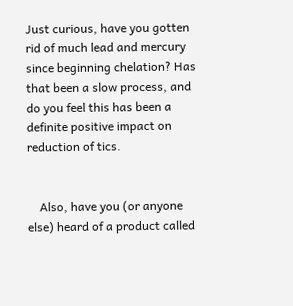Just curious, have you gotten rid of much lead and mercury since beginning chelation? Has that been a slow process, and do you feel this has been a definite positive impact on reduction of tics.


    Also, have you (or anyone else) heard of a product called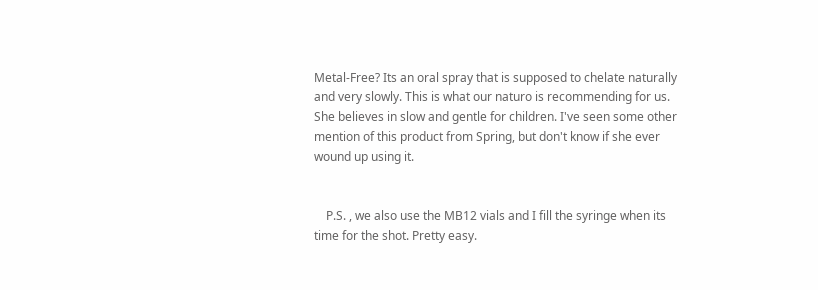Metal-Free? Its an oral spray that is supposed to chelate naturally and very slowly. This is what our naturo is recommending for us. She believes in slow and gentle for children. I've seen some other mention of this product from Spring, but don't know if she ever wound up using it.


    P.S. , we also use the MB12 vials and I fill the syringe when its time for the shot. Pretty easy.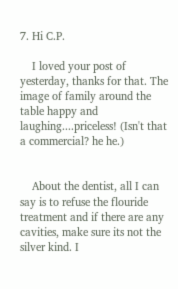7. Hi C.P.

    I loved your post of yesterday, thanks for that. The image of family around the table happy and laughing....priceless! (Isn't that a commercial? he he.)


    About the dentist, all I can say is to refuse the flouride treatment and if there are any cavities, make sure its not the silver kind. I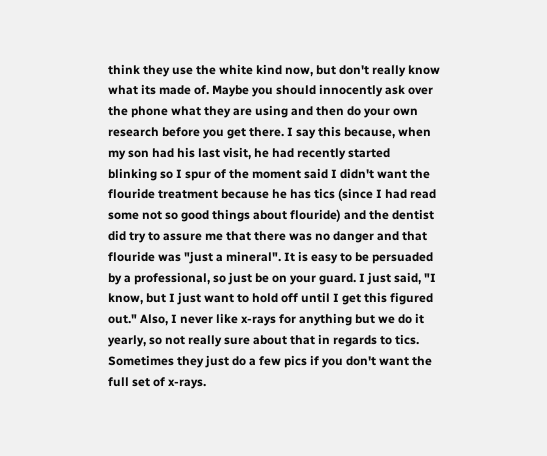think they use the white kind now, but don't really know what its made of. Maybe you should innocently ask over the phone what they are using and then do your own research before you get there. I say this because, when my son had his last visit, he had recently started blinking so I spur of the moment said I didn't want the flouride treatment because he has tics (since I had read some not so good things about flouride) and the dentist did try to assure me that there was no danger and that flouride was "just a mineral". It is easy to be persuaded by a professional, so just be on your guard. I just said, "I know, but I just want to hold off until I get this figured out." Also, I never like x-rays for anything but we do it yearly, so not really sure about that in regards to tics. Sometimes they just do a few pics if you don't want the full set of x-rays.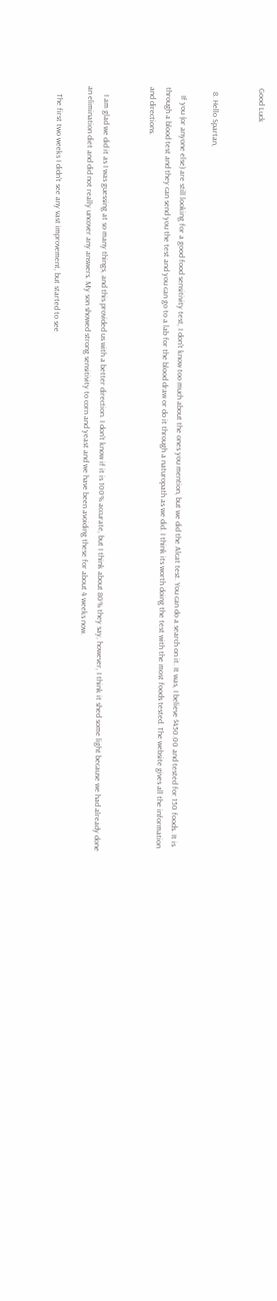Good Luck


  8. Hello Spartan,

    If you (or anyone else) are still looking for a good food sensitivity test, I don't know too much about the ones you mention, but we did the Alcat test. You can do a search on it. It was, I believe $450.00 and tested for 150 foods. It is through a blood test and they can send you the test and you can go to a lab for the blood draw or do it through a naturopath as we did. I think its worth doing the test with the most foods tested. The website gives all the information and directions.


    I am glad we did it as I was guessing at so many things, and this provided us with a better direction. I don't know if it is 100% accurate, but I think about 80% they say, however, I think it shed some light because we had already done an elimination diet and did not really uncover any answers. My son showed strong sensitivity to corn and yeast and we have been avoiding these for about 4 weeks now.

    The first two weeks I didn't see any vast improvement, but started to see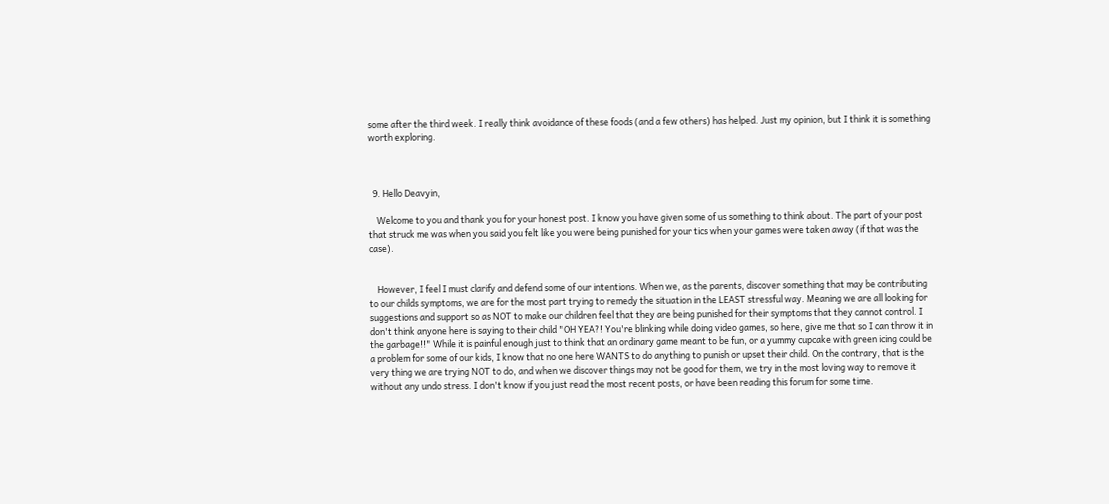some after the third week. I really think avoidance of these foods (and a few others) has helped. Just my opinion, but I think it is something worth exploring.



  9. Hello Deavyin,

    Welcome to you and thank you for your honest post. I know you have given some of us something to think about. The part of your post that struck me was when you said you felt like you were being punished for your tics when your games were taken away (if that was the case).


    However, I feel I must clarify and defend some of our intentions. When we, as the parents, discover something that may be contributing to our childs symptoms, we are for the most part trying to remedy the situation in the LEAST stressful way. Meaning we are all looking for suggestions and support so as NOT to make our children feel that they are being punished for their symptoms that they cannot control. I don't think anyone here is saying to their child "OH YEA?! You're blinking while doing video games, so here, give me that so I can throw it in the garbage!!" While it is painful enough just to think that an ordinary game meant to be fun, or a yummy cupcake with green icing could be a problem for some of our kids, I know that no one here WANTS to do anything to punish or upset their child. On the contrary, that is the very thing we are trying NOT to do, and when we discover things may not be good for them, we try in the most loving way to remove it without any undo stress. I don't know if you just read the most recent posts, or have been reading this forum for some time.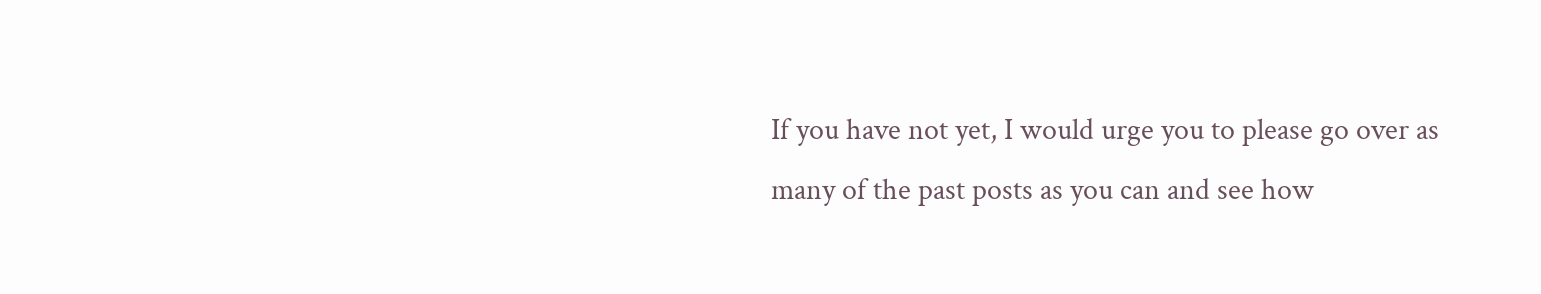If you have not yet, I would urge you to please go over as many of the past posts as you can and see how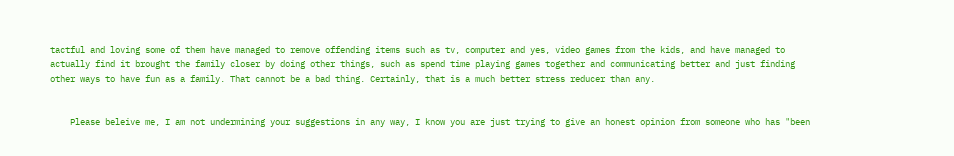tactful and loving some of them have managed to remove offending items such as tv, computer and yes, video games from the kids, and have managed to actually find it brought the family closer by doing other things, such as spend time playing games together and communicating better and just finding other ways to have fun as a family. That cannot be a bad thing. Certainly, that is a much better stress reducer than any.


    Please beleive me, I am not undermining your suggestions in any way, I know you are just trying to give an honest opinion from someone who has "been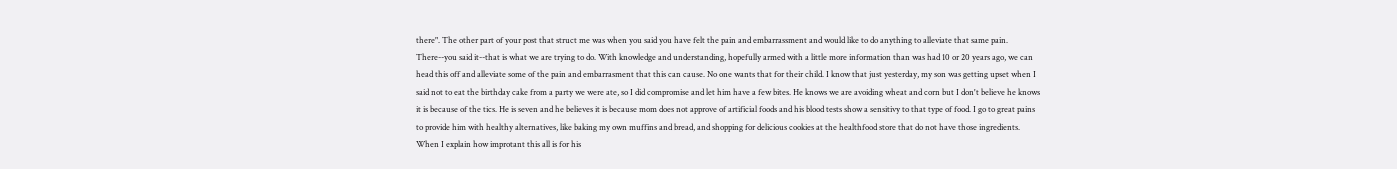there". The other part of your post that struct me was when you said you have felt the pain and embarrassment and would like to do anything to alleviate that same pain. There--you said it--that is what we are trying to do. With knowledge and understanding, hopefully armed with a little more information than was had 10 or 20 years ago, we can head this off and alleviate some of the pain and embarrasment that this can cause. No one wants that for their child. I know that just yesterday, my son was getting upset when I said not to eat the birthday cake from a party we were ate, so I did compromise and let him have a few bites. He knows we are avoiding wheat and corn but I don't believe he knows it is because of the tics. He is seven and he believes it is because mom does not approve of artificial foods and his blood tests show a sensitivy to that type of food. I go to great pains to provide him with healthy alternatives, like baking my own muffins and bread, and shopping for delicious cookies at the healthfood store that do not have those ingredients. When I explain how improtant this all is for his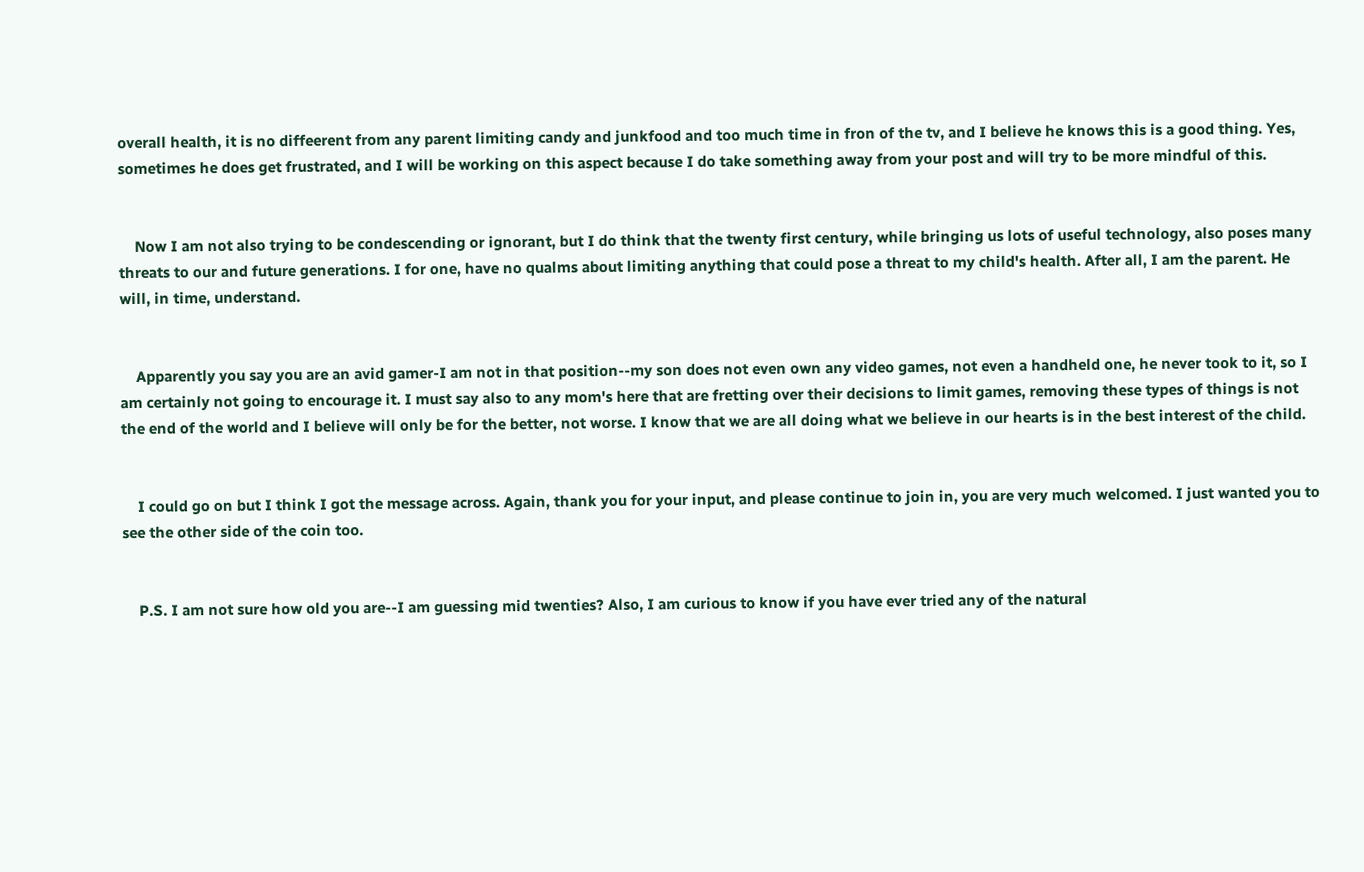overall health, it is no diffeerent from any parent limiting candy and junkfood and too much time in fron of the tv, and I believe he knows this is a good thing. Yes, sometimes he does get frustrated, and I will be working on this aspect because I do take something away from your post and will try to be more mindful of this.


    Now I am not also trying to be condescending or ignorant, but I do think that the twenty first century, while bringing us lots of useful technology, also poses many threats to our and future generations. I for one, have no qualms about limiting anything that could pose a threat to my child's health. After all, I am the parent. He will, in time, understand.


    Apparently you say you are an avid gamer-I am not in that position--my son does not even own any video games, not even a handheld one, he never took to it, so I am certainly not going to encourage it. I must say also to any mom's here that are fretting over their decisions to limit games, removing these types of things is not the end of the world and I believe will only be for the better, not worse. I know that we are all doing what we believe in our hearts is in the best interest of the child.


    I could go on but I think I got the message across. Again, thank you for your input, and please continue to join in, you are very much welcomed. I just wanted you to see the other side of the coin too.


    P.S. I am not sure how old you are--I am guessing mid twenties? Also, I am curious to know if you have ever tried any of the natural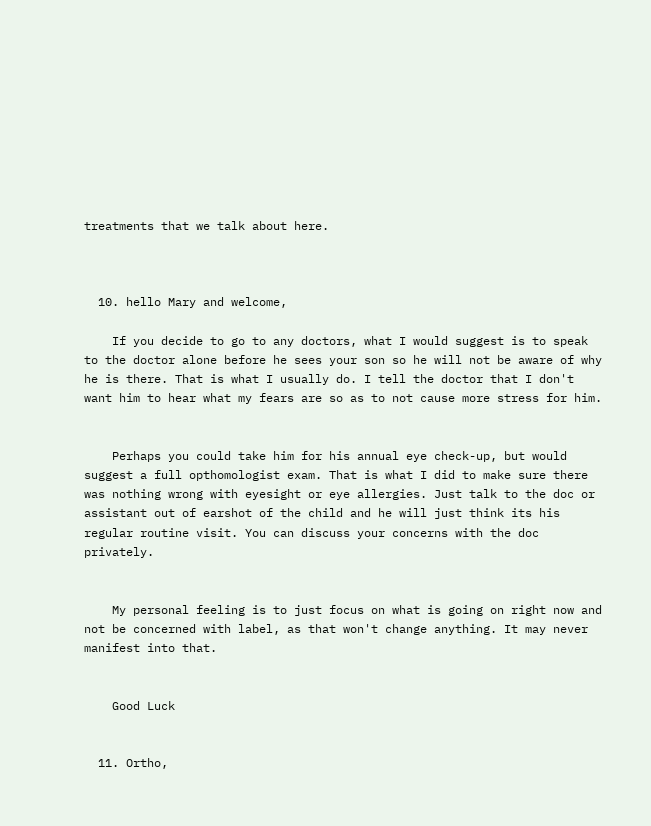treatments that we talk about here.



  10. hello Mary and welcome,

    If you decide to go to any doctors, what I would suggest is to speak to the doctor alone before he sees your son so he will not be aware of why he is there. That is what I usually do. I tell the doctor that I don't want him to hear what my fears are so as to not cause more stress for him.


    Perhaps you could take him for his annual eye check-up, but would suggest a full opthomologist exam. That is what I did to make sure there was nothing wrong with eyesight or eye allergies. Just talk to the doc or assistant out of earshot of the child and he will just think its his regular routine visit. You can discuss your concerns with the doc privately.


    My personal feeling is to just focus on what is going on right now and not be concerned with label, as that won't change anything. It may never manifest into that.


    Good Luck


  11. Ortho,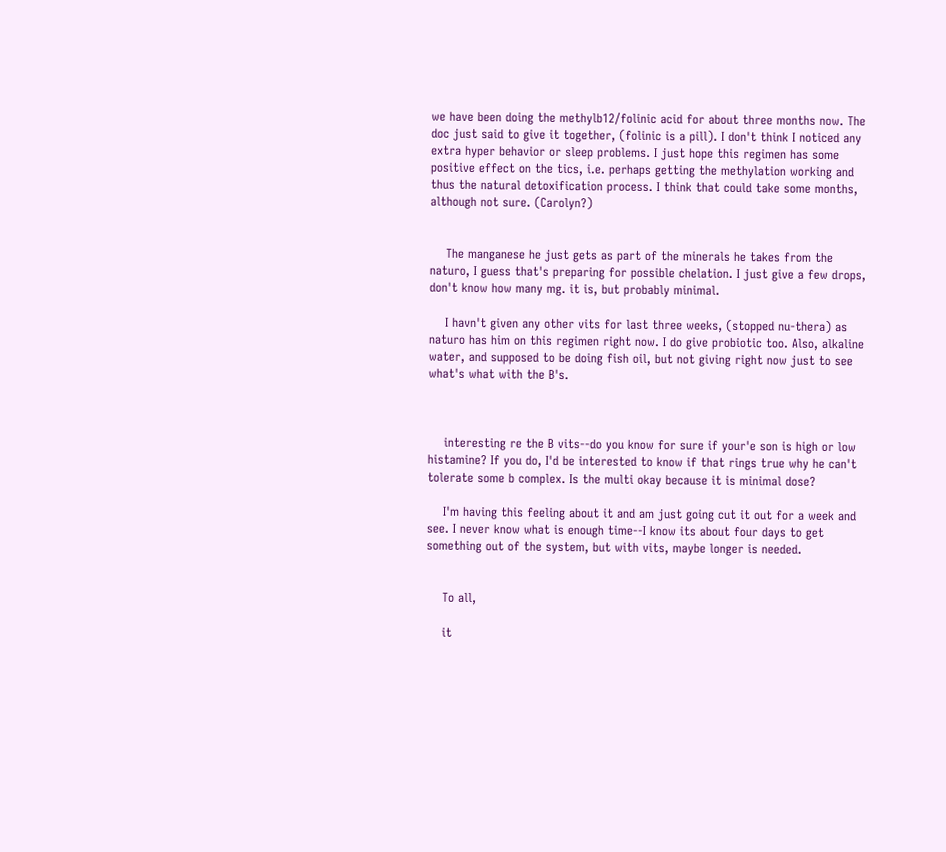we have been doing the methylb12/folinic acid for about three months now. The doc just said to give it together, (folinic is a pill). I don't think I noticed any extra hyper behavior or sleep problems. I just hope this regimen has some positive effect on the tics, i.e. perhaps getting the methylation working and thus the natural detoxification process. I think that could take some months, although not sure. (Carolyn?)


    The manganese he just gets as part of the minerals he takes from the naturo, I guess that's preparing for possible chelation. I just give a few drops, don't know how many mg. it is, but probably minimal.

    I havn't given any other vits for last three weeks, (stopped nu-thera) as naturo has him on this regimen right now. I do give probiotic too. Also, alkaline water, and supposed to be doing fish oil, but not giving right now just to see what's what with the B's.



    interesting re the B vits--do you know for sure if your'e son is high or low histamine? If you do, I'd be interested to know if that rings true why he can't tolerate some b complex. Is the multi okay because it is minimal dose?

    I'm having this feeling about it and am just going cut it out for a week and see. I never know what is enough time--I know its about four days to get something out of the system, but with vits, maybe longer is needed.


    To all,

    it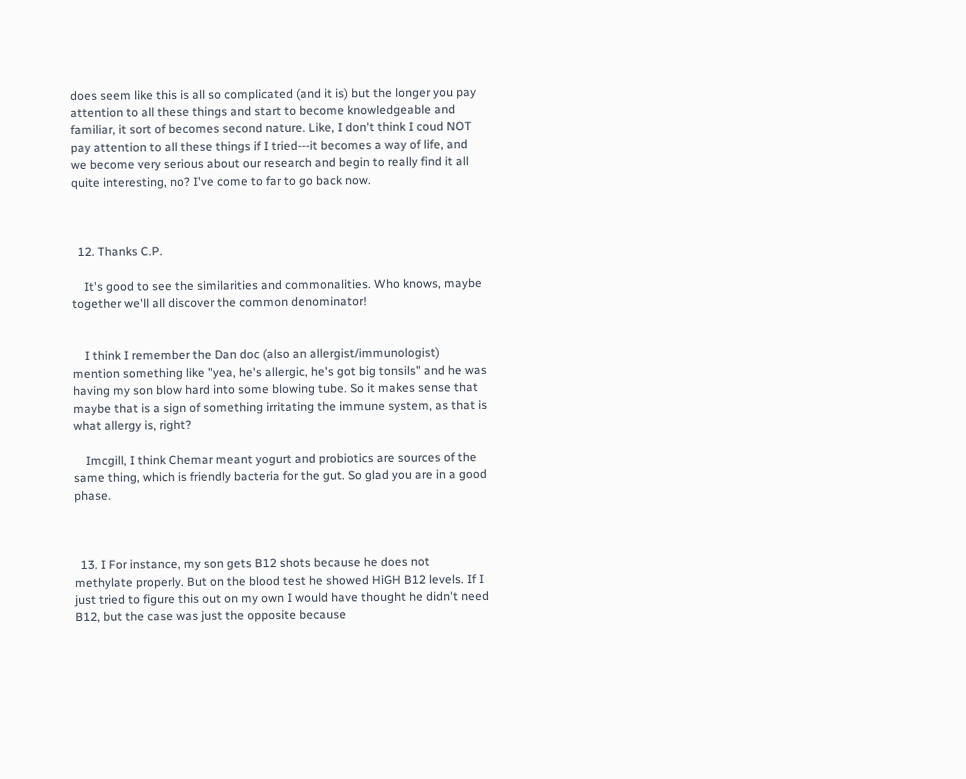does seem like this is all so complicated (and it is) but the longer you pay attention to all these things and start to become knowledgeable and familiar, it sort of becomes second nature. Like, I don't think I coud NOT pay attention to all these things if I tried---it becomes a way of life, and we become very serious about our research and begin to really find it all quite interesting, no? I've come to far to go back now.



  12. Thanks C.P.

    It's good to see the similarities and commonalities. Who knows, maybe together we'll all discover the common denominator!


    I think I remember the Dan doc (also an allergist/immunologist) mention something like "yea, he's allergic, he's got big tonsils" and he was having my son blow hard into some blowing tube. So it makes sense that maybe that is a sign of something irritating the immune system, as that is what allergy is, right?

    Imcgill, I think Chemar meant yogurt and probiotics are sources of the same thing, which is friendly bacteria for the gut. So glad you are in a good phase.



  13. I For instance, my son gets B12 shots because he does not methylate properly. But on the blood test he showed HiGH B12 levels. If I just tried to figure this out on my own I would have thought he didn't need B12, but the case was just the opposite because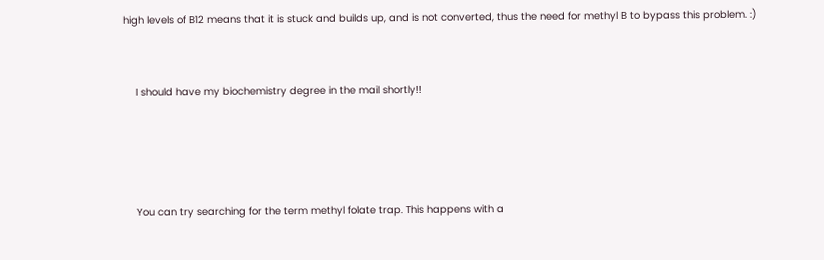high levels of B12 means that it is stuck and builds up, and is not converted, thus the need for methyl B to bypass this problem. :)


    I should have my biochemistry degree in the mail shortly!!




    You can try searching for the term methyl folate trap. This happens with a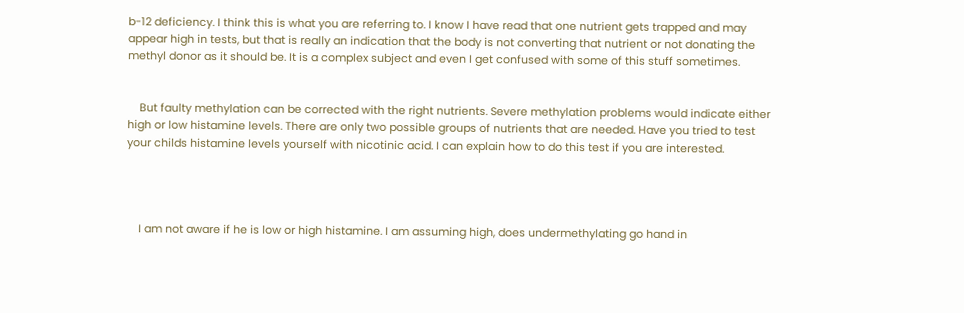b-12 deficiency. I think this is what you are referring to. I know I have read that one nutrient gets trapped and may appear high in tests, but that is really an indication that the body is not converting that nutrient or not donating the methyl donor as it should be. It is a complex subject and even I get confused with some of this stuff sometimes.


    But faulty methylation can be corrected with the right nutrients. Severe methylation problems would indicate either high or low histamine levels. There are only two possible groups of nutrients that are needed. Have you tried to test your childs histamine levels yourself with nicotinic acid. I can explain how to do this test if you are interested.




    I am not aware if he is low or high histamine. I am assuming high, does undermethylating go hand in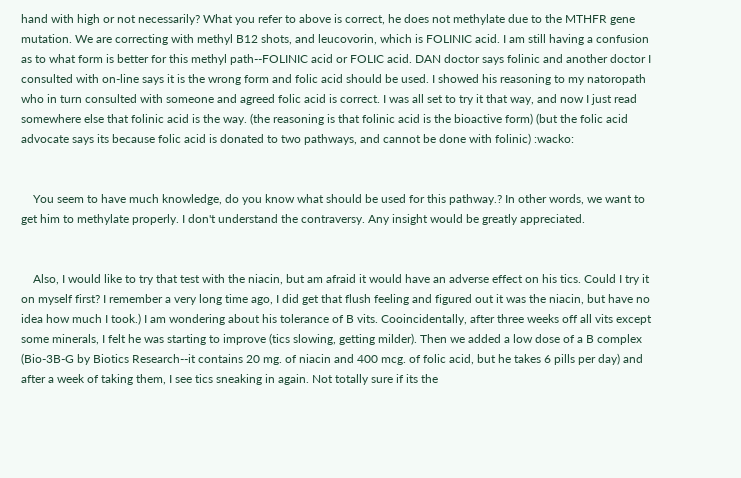hand with high or not necessarily? What you refer to above is correct, he does not methylate due to the MTHFR gene mutation. We are correcting with methyl B12 shots, and leucovorin, which is FOLINIC acid. I am still having a confusion as to what form is better for this methyl path--FOLINIC acid or FOLIC acid. DAN doctor says folinic and another doctor I consulted with on-line says it is the wrong form and folic acid should be used. I showed his reasoning to my natoropath who in turn consulted with someone and agreed folic acid is correct. I was all set to try it that way, and now I just read somewhere else that folinic acid is the way. (the reasoning is that folinic acid is the bioactive form) (but the folic acid advocate says its because folic acid is donated to two pathways, and cannot be done with folinic) :wacko:


    You seem to have much knowledge, do you know what should be used for this pathway.? In other words, we want to get him to methylate properly. I don't understand the contraversy. Any insight would be greatly appreciated.


    Also, I would like to try that test with the niacin, but am afraid it would have an adverse effect on his tics. Could I try it on myself first? I remember a very long time ago, I did get that flush feeling and figured out it was the niacin, but have no idea how much I took.) I am wondering about his tolerance of B vits. Cooincidentally, after three weeks off all vits except some minerals, I felt he was starting to improve (tics slowing, getting milder). Then we added a low dose of a B complex (Bio-3B-G by Biotics Research--it contains 20 mg. of niacin and 400 mcg. of folic acid, but he takes 6 pills per day) and after a week of taking them, I see tics sneaking in again. Not totally sure if its the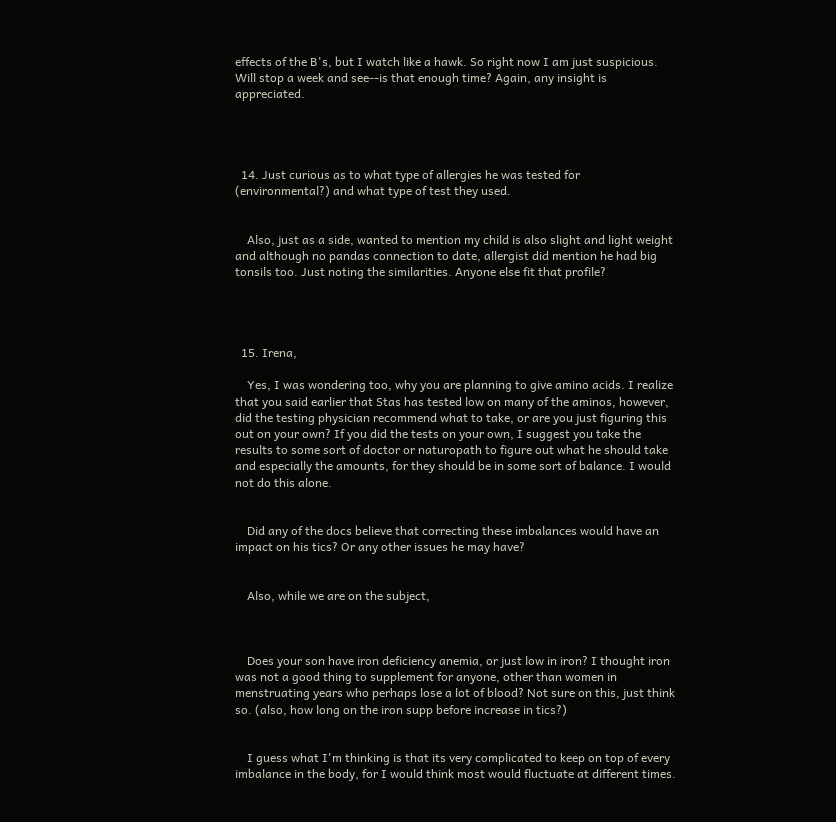effects of the B's, but I watch like a hawk. So right now I am just suspicious. Will stop a week and see--is that enough time? Again, any insight is appreciated.




  14. Just curious as to what type of allergies he was tested for (environmental?) and what type of test they used.


    Also, just as a side, wanted to mention my child is also slight and light weight and although no pandas connection to date, allergist did mention he had big tonsils too. Just noting the similarities. Anyone else fit that profile?




  15. Irena,

    Yes, I was wondering too, why you are planning to give amino acids. I realize that you said earlier that Stas has tested low on many of the aminos, however, did the testing physician recommend what to take, or are you just figuring this out on your own? If you did the tests on your own, I suggest you take the results to some sort of doctor or naturopath to figure out what he should take and especially the amounts, for they should be in some sort of balance. I would not do this alone.


    Did any of the docs believe that correcting these imbalances would have an impact on his tics? Or any other issues he may have?


    Also, while we are on the subject,



    Does your son have iron deficiency anemia, or just low in iron? I thought iron was not a good thing to supplement for anyone, other than women in menstruating years who perhaps lose a lot of blood? Not sure on this, just think so. (also, how long on the iron supp before increase in tics?)


    I guess what I'm thinking is that its very complicated to keep on top of every imbalance in the body, for I would think most would fluctuate at different times.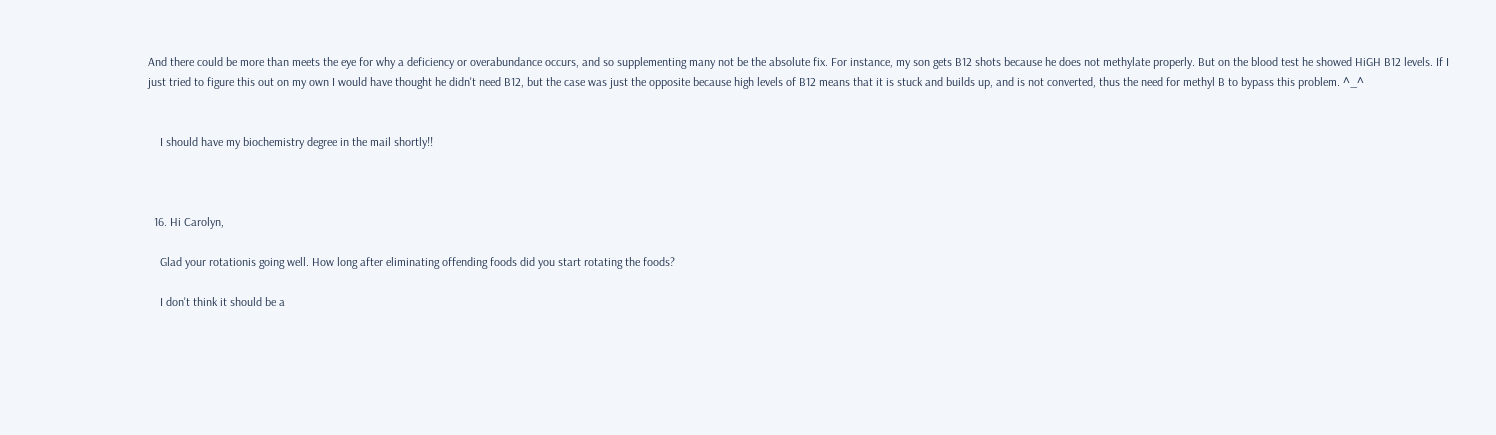And there could be more than meets the eye for why a deficiency or overabundance occurs, and so supplementing many not be the absolute fix. For instance, my son gets B12 shots because he does not methylate properly. But on the blood test he showed HiGH B12 levels. If I just tried to figure this out on my own I would have thought he didn't need B12, but the case was just the opposite because high levels of B12 means that it is stuck and builds up, and is not converted, thus the need for methyl B to bypass this problem. ^_^


    I should have my biochemistry degree in the mail shortly!!



  16. Hi Carolyn,

    Glad your rotationis going well. How long after eliminating offending foods did you start rotating the foods?

    I don't think it should be a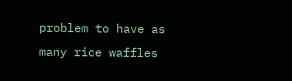problem to have as many rice waffles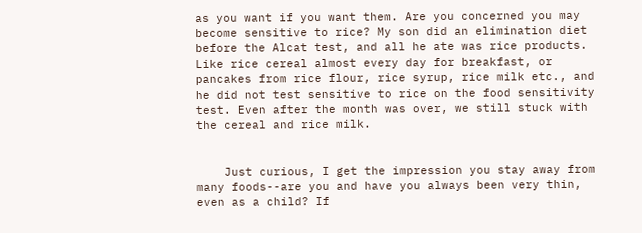as you want if you want them. Are you concerned you may become sensitive to rice? My son did an elimination diet before the Alcat test, and all he ate was rice products. Like rice cereal almost every day for breakfast, or pancakes from rice flour, rice syrup, rice milk etc., and he did not test sensitive to rice on the food sensitivity test. Even after the month was over, we still stuck with the cereal and rice milk.


    Just curious, I get the impression you stay away from many foods--are you and have you always been very thin, even as a child? If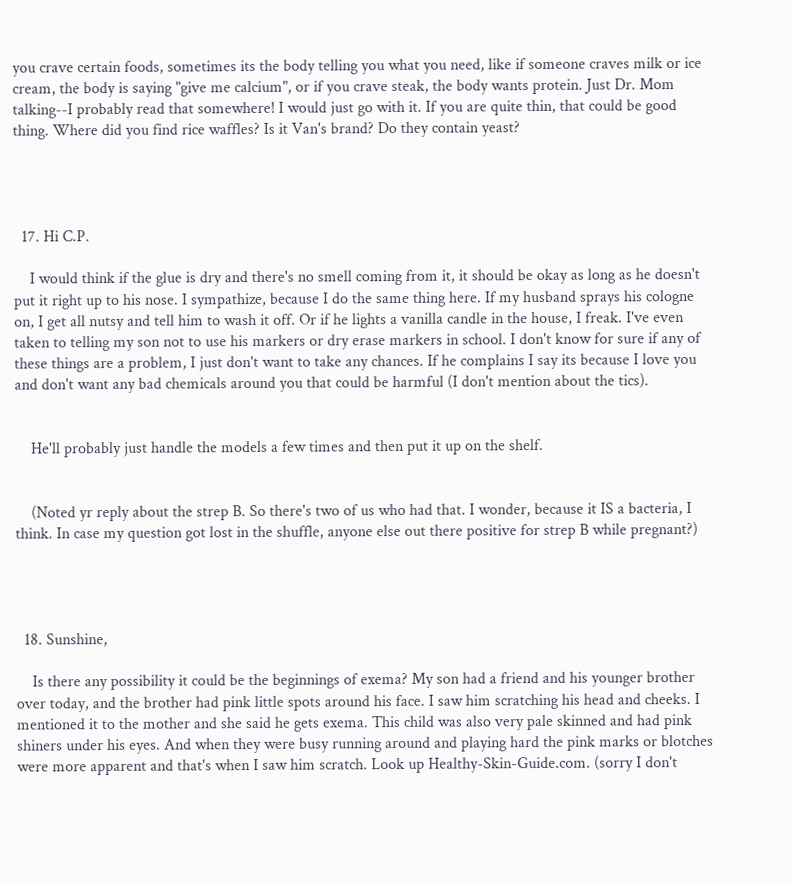you crave certain foods, sometimes its the body telling you what you need, like if someone craves milk or ice cream, the body is saying "give me calcium", or if you crave steak, the body wants protein. Just Dr. Mom talking--I probably read that somewhere! I would just go with it. If you are quite thin, that could be good thing. Where did you find rice waffles? Is it Van's brand? Do they contain yeast?




  17. Hi C.P.

    I would think if the glue is dry and there's no smell coming from it, it should be okay as long as he doesn't put it right up to his nose. I sympathize, because I do the same thing here. If my husband sprays his cologne on, I get all nutsy and tell him to wash it off. Or if he lights a vanilla candle in the house, I freak. I've even taken to telling my son not to use his markers or dry erase markers in school. I don't know for sure if any of these things are a problem, I just don't want to take any chances. If he complains I say its because I love you and don't want any bad chemicals around you that could be harmful (I don't mention about the tics).


    He'll probably just handle the models a few times and then put it up on the shelf.


    (Noted yr reply about the strep B. So there's two of us who had that. I wonder, because it IS a bacteria, I think. In case my question got lost in the shuffle, anyone else out there positive for strep B while pregnant?)




  18. Sunshine,

    Is there any possibility it could be the beginnings of exema? My son had a friend and his younger brother over today, and the brother had pink little spots around his face. I saw him scratching his head and cheeks. I mentioned it to the mother and she said he gets exema. This child was also very pale skinned and had pink shiners under his eyes. And when they were busy running around and playing hard the pink marks or blotches were more apparent and that's when I saw him scratch. Look up Healthy-Skin-Guide.com. (sorry I don't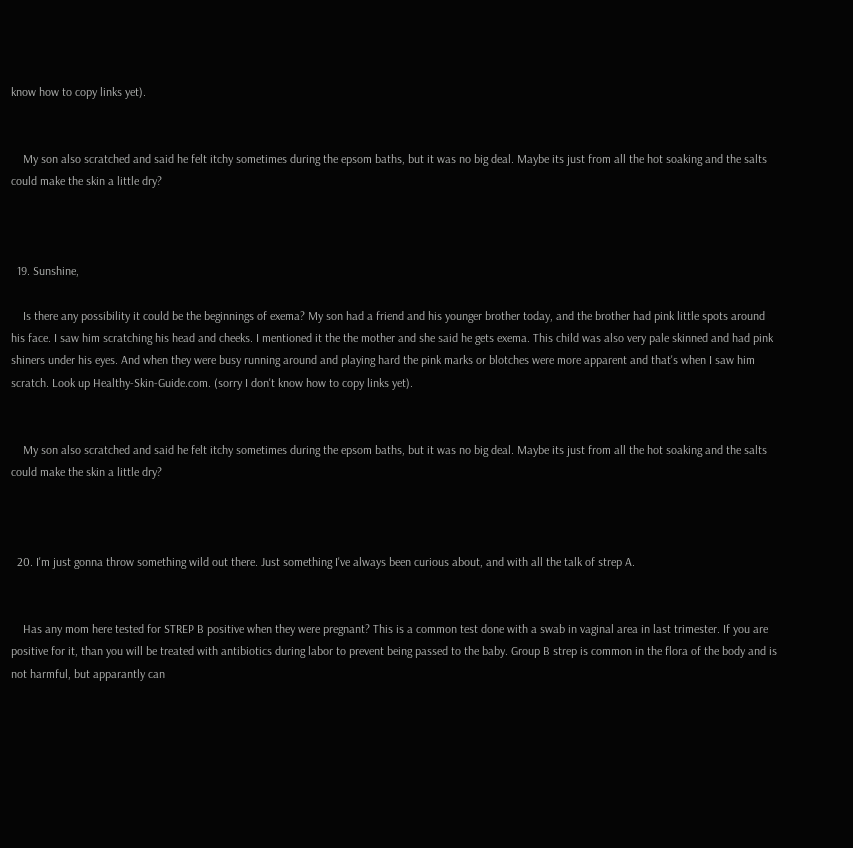know how to copy links yet).


    My son also scratched and said he felt itchy sometimes during the epsom baths, but it was no big deal. Maybe its just from all the hot soaking and the salts could make the skin a little dry?



  19. Sunshine,

    Is there any possibility it could be the beginnings of exema? My son had a friend and his younger brother today, and the brother had pink little spots around his face. I saw him scratching his head and cheeks. I mentioned it the the mother and she said he gets exema. This child was also very pale skinned and had pink shiners under his eyes. And when they were busy running around and playing hard the pink marks or blotches were more apparent and that's when I saw him scratch. Look up Healthy-Skin-Guide.com. (sorry I don't know how to copy links yet).


    My son also scratched and said he felt itchy sometimes during the epsom baths, but it was no big deal. Maybe its just from all the hot soaking and the salts could make the skin a little dry?



  20. I'm just gonna throw something wild out there. Just something I've always been curious about, and with all the talk of strep A.


    Has any mom here tested for STREP B positive when they were pregnant? This is a common test done with a swab in vaginal area in last trimester. If you are positive for it, than you will be treated with antibiotics during labor to prevent being passed to the baby. Group B strep is common in the flora of the body and is not harmful, but apparantly can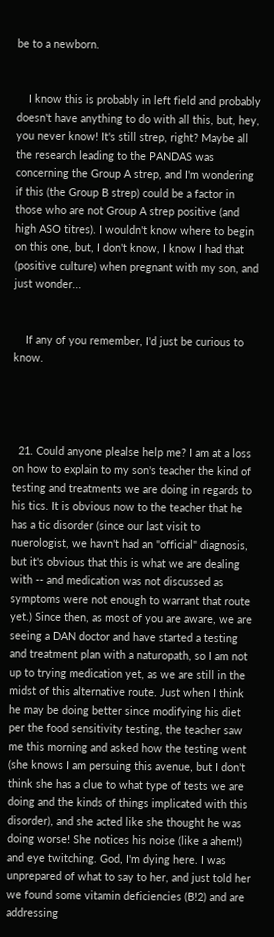be to a newborn.


    I know this is probably in left field and probably doesn't have anything to do with all this, but, hey, you never know! It's still strep, right? Maybe all the research leading to the PANDAS was concerning the Group A strep, and I'm wondering if this (the Group B strep) could be a factor in those who are not Group A strep positive (and high ASO titres). I wouldn't know where to begin on this one, but, I don't know, I know I had that (positive culture) when pregnant with my son, and just wonder...


    If any of you remember, I'd just be curious to know.




  21. Could anyone plealse help me? I am at a loss on how to explain to my son's teacher the kind of testing and treatments we are doing in regards to his tics. It is obvious now to the teacher that he has a tic disorder (since our last visit to nuerologist, we havn't had an "official" diagnosis, but it's obvious that this is what we are dealing with -- and medication was not discussed as symptoms were not enough to warrant that route yet.) Since then, as most of you are aware, we are seeing a DAN doctor and have started a testing and treatment plan with a naturopath, so I am not up to trying medication yet, as we are still in the midst of this alternative route. Just when I think he may be doing better since modifying his diet per the food sensitivity testing, the teacher saw me this morning and asked how the testing went (she knows I am persuing this avenue, but I don't think she has a clue to what type of tests we are doing and the kinds of things implicated with this disorder), and she acted like she thought he was doing worse! She notices his noise (like a ahem!) and eye twitching. God, I'm dying here. I was unprepared of what to say to her, and just told her we found some vitamin deficiencies (B!2) and are addressing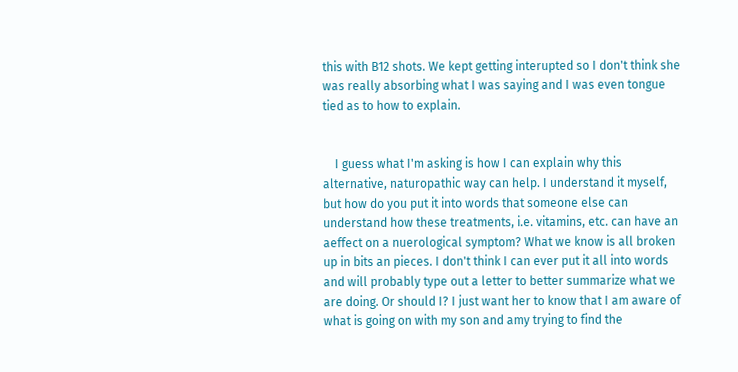this with B12 shots. We kept getting interupted so I don't think she was really absorbing what I was saying and I was even tongue tied as to how to explain.


    I guess what I'm asking is how I can explain why this alternative, naturopathic way can help. I understand it myself, but how do you put it into words that someone else can understand how these treatments, i.e. vitamins, etc. can have an aeffect on a nuerological symptom? What we know is all broken up in bits an pieces. I don't think I can ever put it all into words and will probably type out a letter to better summarize what we are doing. Or should I? I just want her to know that I am aware of what is going on with my son and amy trying to find the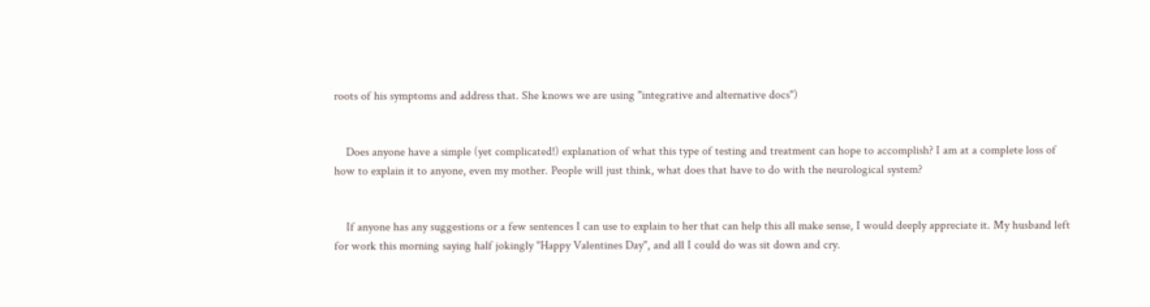roots of his symptoms and address that. She knows we are using "integrative and alternative docs")


    Does anyone have a simple (yet complicated!) explanation of what this type of testing and treatment can hope to accomplish? I am at a complete loss of how to explain it to anyone, even my mother. People will just think, what does that have to do with the neurological system?


    If anyone has any suggestions or a few sentences I can use to explain to her that can help this all make sense, I would deeply appreciate it. My husband left for work this morning saying half jokingly "Happy Valentines Day", and all I could do was sit down and cry.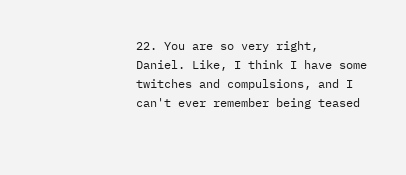22. You are so very right, Daniel. Like, I think I have some twitches and compulsions, and I can't ever remember being teased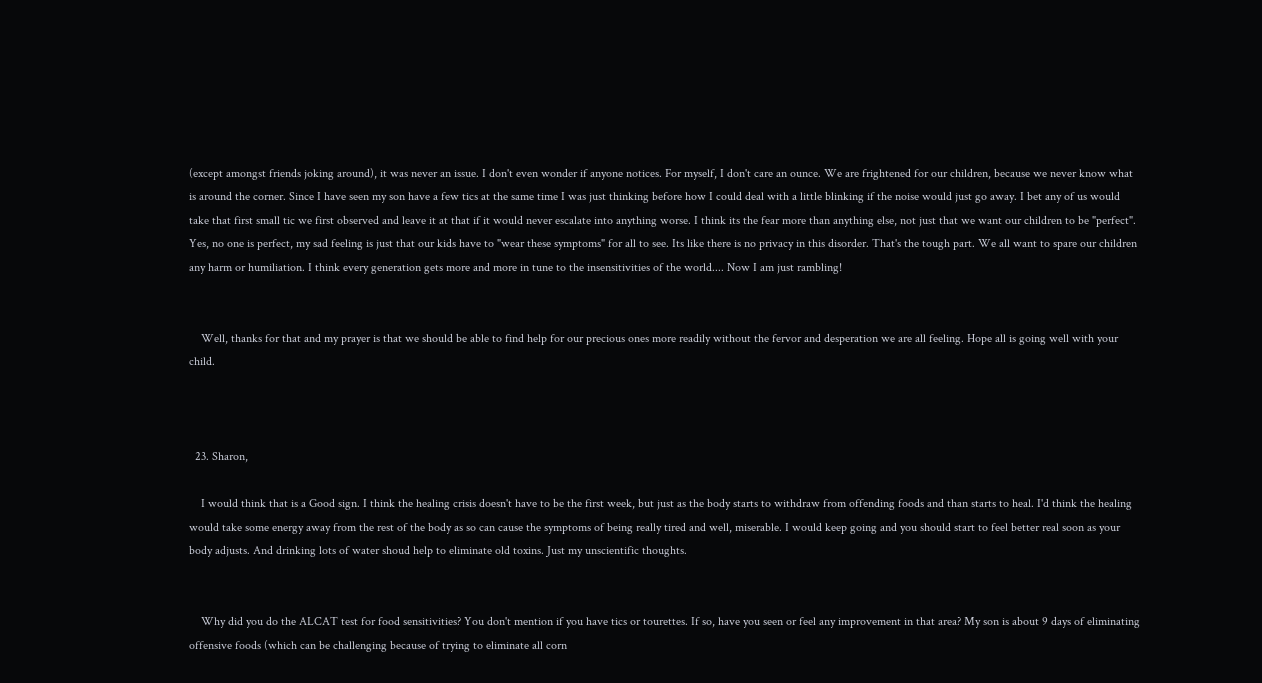(except amongst friends joking around), it was never an issue. I don't even wonder if anyone notices. For myself, I don't care an ounce. We are frightened for our children, because we never know what is around the corner. Since I have seen my son have a few tics at the same time I was just thinking before how I could deal with a little blinking if the noise would just go away. I bet any of us would take that first small tic we first observed and leave it at that if it would never escalate into anything worse. I think its the fear more than anything else, not just that we want our children to be "perfect". Yes, no one is perfect, my sad feeling is just that our kids have to "wear these symptoms" for all to see. Its like there is no privacy in this disorder. That's the tough part. We all want to spare our children any harm or humiliation. I think every generation gets more and more in tune to the insensitivities of the world.... Now I am just rambling!


    Well, thanks for that and my prayer is that we should be able to find help for our precious ones more readily without the fervor and desperation we are all feeling. Hope all is going well with your child.



  23. Sharon,

    I would think that is a Good sign. I think the healing crisis doesn't have to be the first week, but just as the body starts to withdraw from offending foods and than starts to heal. I'd think the healing would take some energy away from the rest of the body as so can cause the symptoms of being really tired and well, miserable. I would keep going and you should start to feel better real soon as your body adjusts. And drinking lots of water shoud help to eliminate old toxins. Just my unscientific thoughts.


    Why did you do the ALCAT test for food sensitivities? You don't mention if you have tics or tourettes. If so, have you seen or feel any improvement in that area? My son is about 9 days of eliminating offensive foods (which can be challenging because of trying to eliminate all corn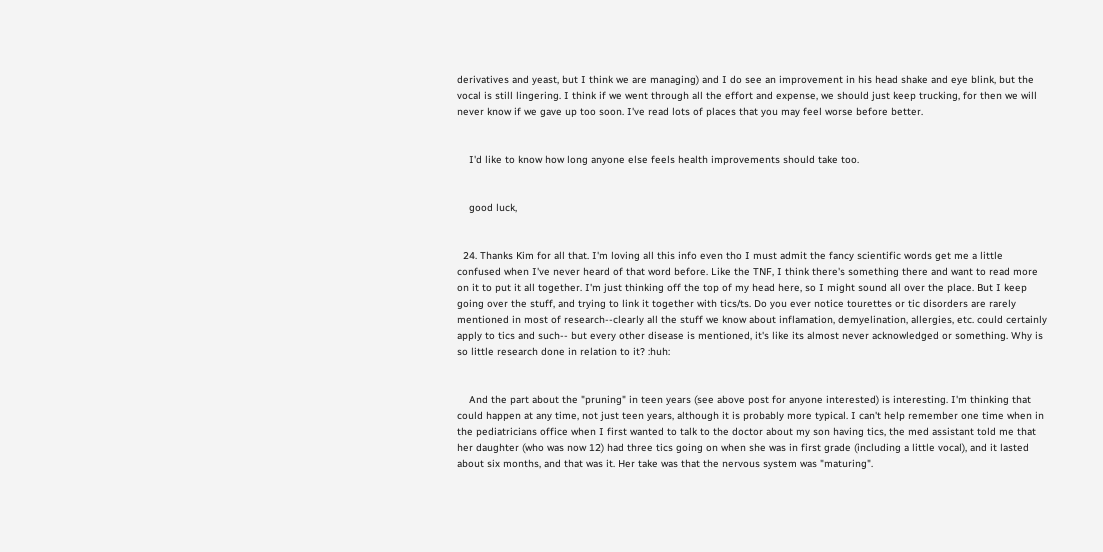derivatives and yeast, but I think we are managing) and I do see an improvement in his head shake and eye blink, but the vocal is still lingering. I think if we went through all the effort and expense, we should just keep trucking, for then we will never know if we gave up too soon. I've read lots of places that you may feel worse before better.


    I'd like to know how long anyone else feels health improvements should take too.


    good luck,


  24. Thanks Kim for all that. I'm loving all this info even tho I must admit the fancy scientific words get me a little confused when I've never heard of that word before. Like the TNF, I think there's something there and want to read more on it to put it all together. I'm just thinking off the top of my head here, so I might sound all over the place. But I keep going over the stuff, and trying to link it together with tics/ts. Do you ever notice tourettes or tic disorders are rarely mentioned in most of research--clearly all the stuff we know about inflamation, demyelination, allergies, etc. could certainly apply to tics and such-- but every other disease is mentioned, it's like its almost never acknowledged or something. Why is so little research done in relation to it? :huh:


    And the part about the "pruning" in teen years (see above post for anyone interested) is interesting. I'm thinking that could happen at any time, not just teen years, although it is probably more typical. I can't help remember one time when in the pediatricians office when I first wanted to talk to the doctor about my son having tics, the med assistant told me that her daughter (who was now 12) had three tics going on when she was in first grade (including a little vocal), and it lasted about six months, and that was it. Her take was that the nervous system was "maturing".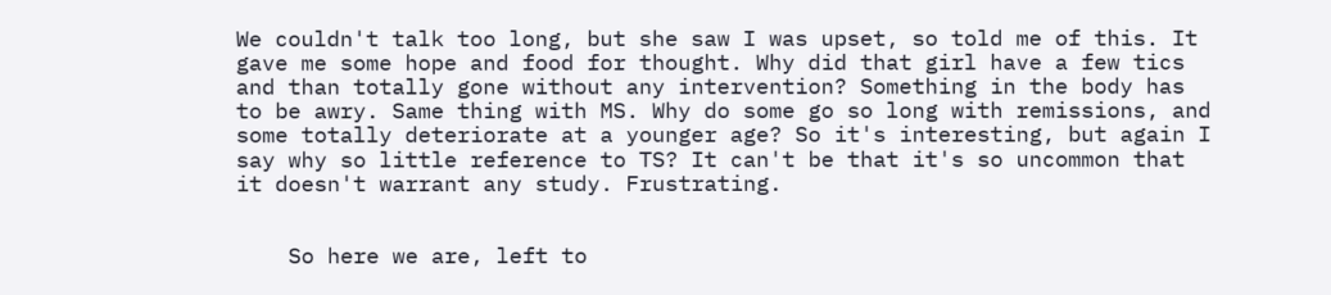We couldn't talk too long, but she saw I was upset, so told me of this. It gave me some hope and food for thought. Why did that girl have a few tics and than totally gone without any intervention? Something in the body has to be awry. Same thing with MS. Why do some go so long with remissions, and some totally deteriorate at a younger age? So it's interesting, but again I say why so little reference to TS? It can't be that it's so uncommon that it doesn't warrant any study. Frustrating.


    So here we are, left to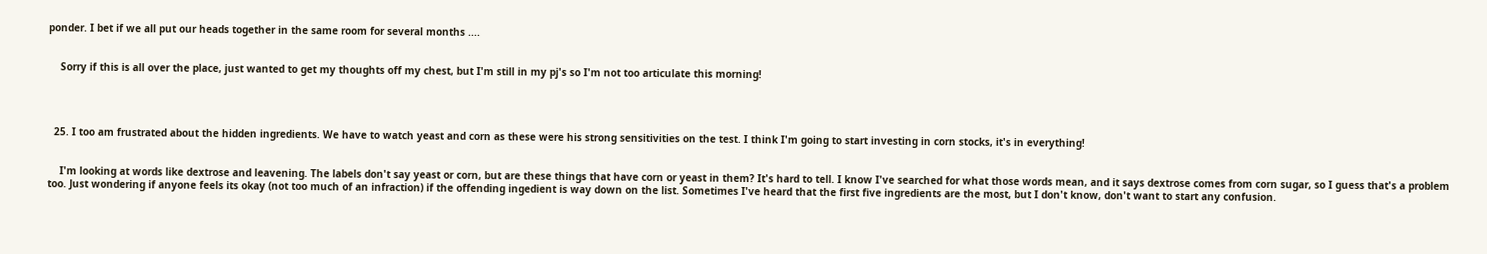ponder. I bet if we all put our heads together in the same room for several months ....


    Sorry if this is all over the place, just wanted to get my thoughts off my chest, but I'm still in my pj's so I'm not too articulate this morning!




  25. I too am frustrated about the hidden ingredients. We have to watch yeast and corn as these were his strong sensitivities on the test. I think I'm going to start investing in corn stocks, it's in everything!


    I'm looking at words like dextrose and leavening. The labels don't say yeast or corn, but are these things that have corn or yeast in them? It's hard to tell. I know I've searched for what those words mean, and it says dextrose comes from corn sugar, so I guess that's a problem too. Just wondering if anyone feels its okay (not too much of an infraction) if the offending ingedient is way down on the list. Sometimes I've heard that the first five ingredients are the most, but I don't know, don't want to start any confusion.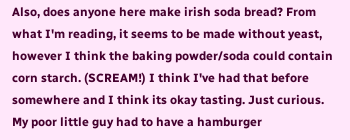Also, does anyone here make irish soda bread? From what I'm reading, it seems to be made without yeast, however I think the baking powder/soda could contain corn starch. (SCREAM!) I think I've had that before somewhere and I think its okay tasting. Just curious. My poor little guy had to have a hamburger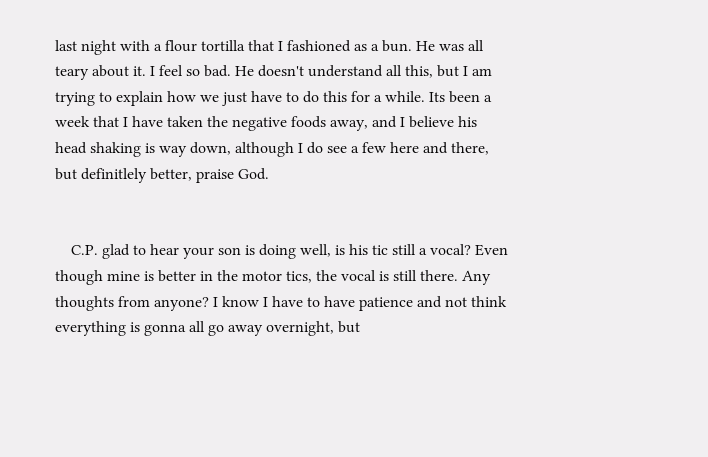last night with a flour tortilla that I fashioned as a bun. He was all teary about it. I feel so bad. He doesn't understand all this, but I am trying to explain how we just have to do this for a while. Its been a week that I have taken the negative foods away, and I believe his head shaking is way down, although I do see a few here and there, but definitlely better, praise God.


    C.P. glad to hear your son is doing well, is his tic still a vocal? Even though mine is better in the motor tics, the vocal is still there. Any thoughts from anyone? I know I have to have patience and not think everything is gonna all go away overnight, but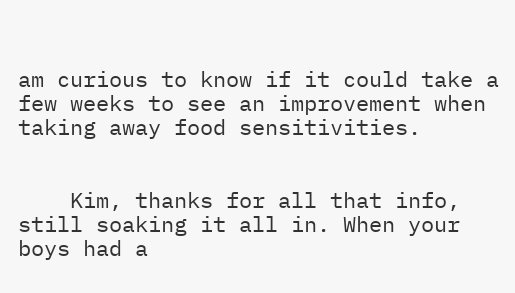am curious to know if it could take a few weeks to see an improvement when taking away food sensitivities.


    Kim, thanks for all that info, still soaking it all in. When your boys had a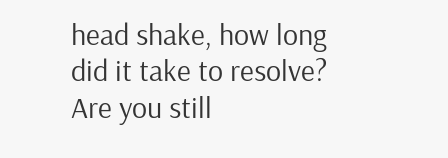head shake, how long did it take to resolve? Are you still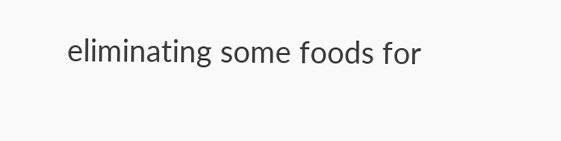eliminating some foods for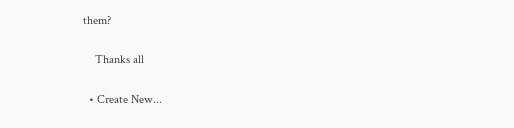them?


    Thanks all


  • Create New...